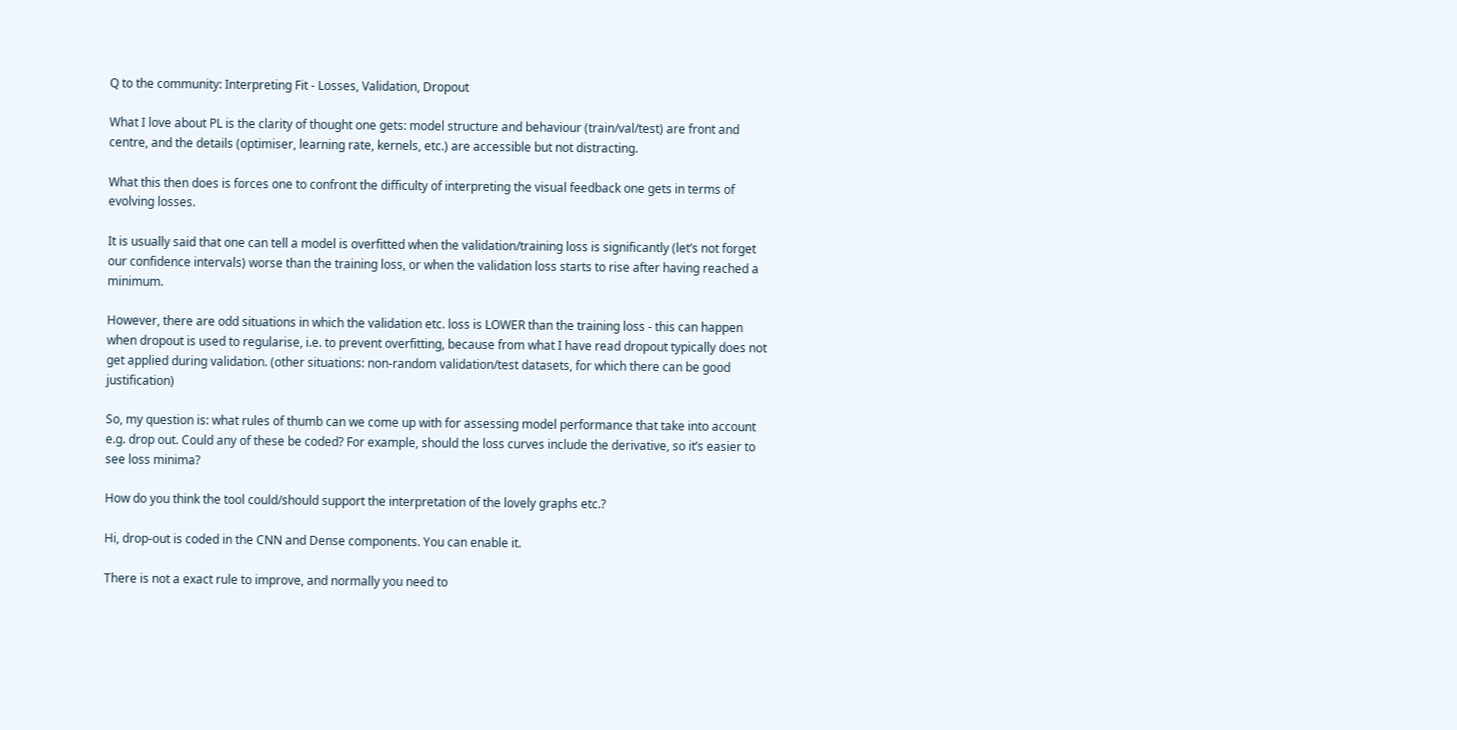Q to the community: Interpreting Fit - Losses, Validation, Dropout

What I love about PL is the clarity of thought one gets: model structure and behaviour (train/val/test) are front and centre, and the details (optimiser, learning rate, kernels, etc.) are accessible but not distracting.

What this then does is forces one to confront the difficulty of interpreting the visual feedback one gets in terms of evolving losses.

It is usually said that one can tell a model is overfitted when the validation/training loss is significantly (let’s not forget our confidence intervals) worse than the training loss, or when the validation loss starts to rise after having reached a minimum.

However, there are odd situations in which the validation etc. loss is LOWER than the training loss - this can happen when dropout is used to regularise, i.e. to prevent overfitting, because from what I have read dropout typically does not get applied during validation. (other situations: non-random validation/test datasets, for which there can be good justification)

So, my question is: what rules of thumb can we come up with for assessing model performance that take into account e.g. drop out. Could any of these be coded? For example, should the loss curves include the derivative, so it’s easier to see loss minima?

How do you think the tool could/should support the interpretation of the lovely graphs etc.?

Hi, drop-out is coded in the CNN and Dense components. You can enable it.

There is not a exact rule to improve, and normally you need to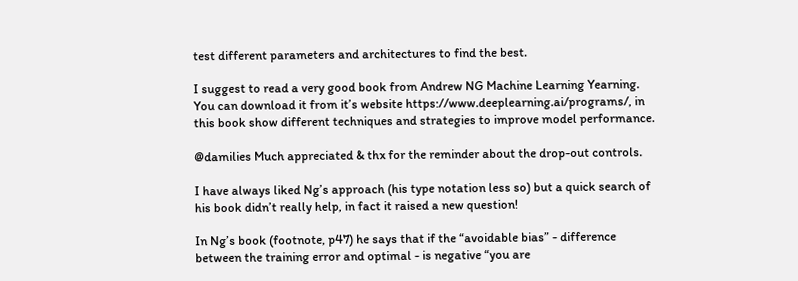test different parameters and architectures to find the best.

I suggest to read a very good book from Andrew NG Machine Learning Yearning. You can download it from it’s website https://www.deeplearning.ai/programs/, in this book show different techniques and strategies to improve model performance.

@damilies Much appreciated & thx for the reminder about the drop-out controls.

I have always liked Ng’s approach (his type notation less so) but a quick search of his book didn’t really help, in fact it raised a new question!

In Ng’s book (footnote, p47) he says that if the “avoidable bias” - difference between the training error and optimal - is negative “you are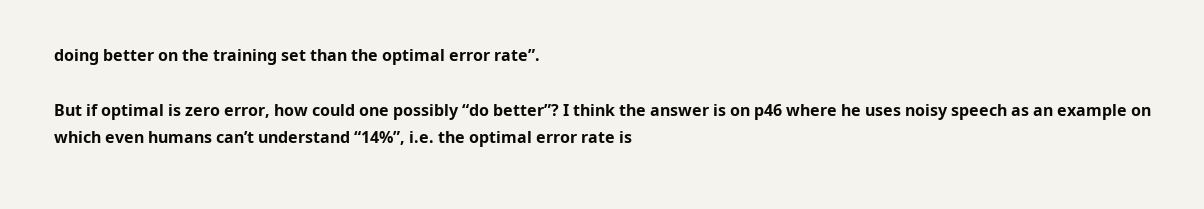doing better on the training set than the optimal error rate”.

But if optimal is zero error, how could one possibly “do better”? I think the answer is on p46 where he uses noisy speech as an example on which even humans can’t understand “14%”, i.e. the optimal error rate is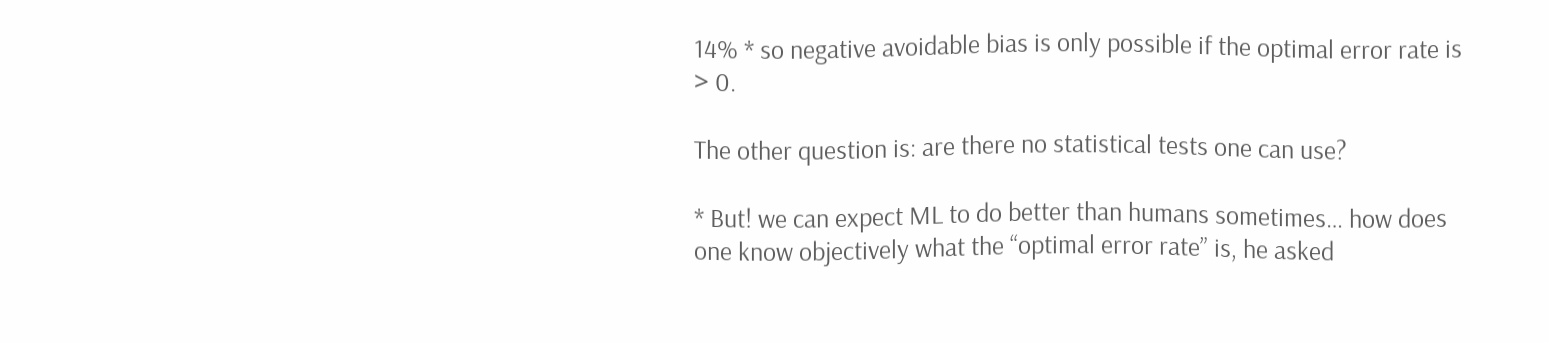14% * so negative avoidable bias is only possible if the optimal error rate is > 0.

The other question is: are there no statistical tests one can use?

* But! we can expect ML to do better than humans sometimes… how does one know objectively what the “optimal error rate” is, he asked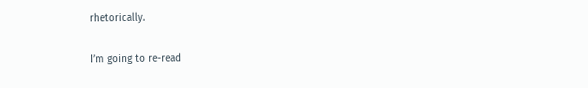rhetorically.

I’m going to re-read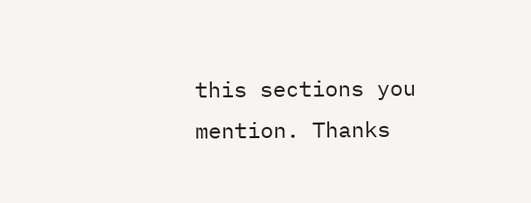this sections you mention. Thanks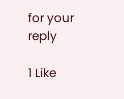for your reply

1 Like